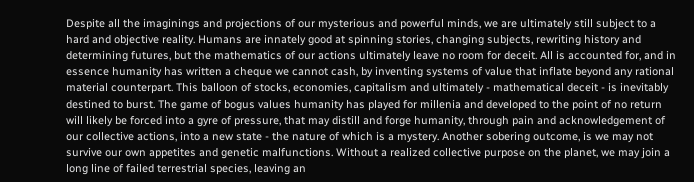Despite all the imaginings and projections of our mysterious and powerful minds, we are ultimately still subject to a hard and objective reality. Humans are innately good at spinning stories, changing subjects, rewriting history and determining futures, but the mathematics of our actions ultimately leave no room for deceit. All is accounted for, and in essence humanity has written a cheque we cannot cash, by inventing systems of value that inflate beyond any rational material counterpart. This balloon of stocks, economies, capitalism and ultimately - mathematical deceit - is inevitably destined to burst. The game of bogus values humanity has played for millenia and developed to the point of no return will likely be forced into a gyre of pressure, that may distill and forge humanity, through pain and acknowledgement of our collective actions, into a new state - the nature of which is a mystery. Another sobering outcome, is we may not survive our own appetites and genetic malfunctions. Without a realized collective purpose on the planet, we may join a long line of failed terrestrial species, leaving an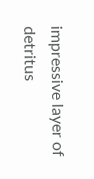impressive layer of detritus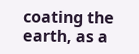coating the earth, as a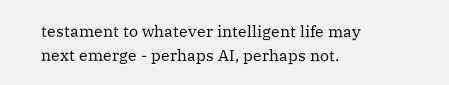testament to whatever intelligent life may next emerge - perhaps AI, perhaps not.